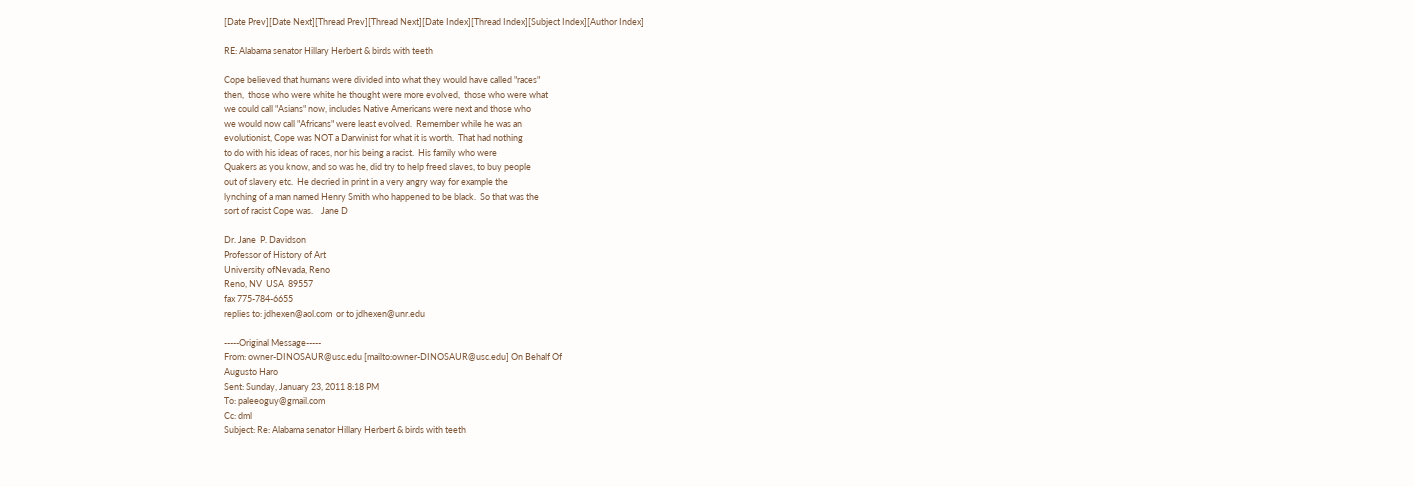[Date Prev][Date Next][Thread Prev][Thread Next][Date Index][Thread Index][Subject Index][Author Index]

RE: Alabama senator Hillary Herbert & birds with teeth

Cope believed that humans were divided into what they would have called "races"
then,  those who were white he thought were more evolved,  those who were what
we could call "Asians" now, includes Native Americans were next and those who
we would now call "Africans" were least evolved.  Remember while he was an
evolutionist, Cope was NOT a Darwinist for what it is worth.  That had nothing
to do with his ideas of races, nor his being a racist.  His family who were
Quakers as you know, and so was he, did try to help freed slaves, to buy people
out of slavery etc.  He decried in print in a very angry way for example the
lynching of a man named Henry Smith who happened to be black.  So that was the
sort of racist Cope was.    Jane D

Dr. Jane  P. Davidson
Professor of History of Art
University ofNevada, Reno
Reno, NV  USA  89557
fax 775-784-6655
replies to: jdhexen@aol.com  or to jdhexen@unr.edu

-----Original Message-----
From: owner-DINOSAUR@usc.edu [mailto:owner-DINOSAUR@usc.edu] On Behalf Of
Augusto Haro
Sent: Sunday, January 23, 2011 8:18 PM
To: paleeoguy@gmail.com
Cc: dml
Subject: Re: Alabama senator Hillary Herbert & birds with teeth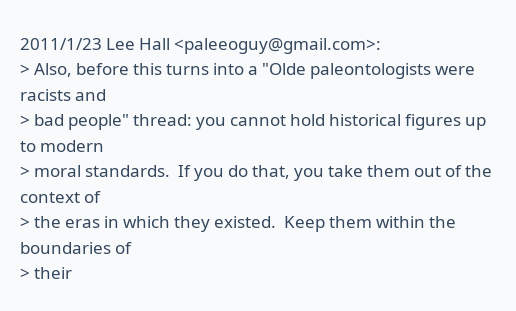2011/1/23 Lee Hall <paleeoguy@gmail.com>:
> Also, before this turns into a "Olde paleontologists were racists and
> bad people" thread: you cannot hold historical figures up to modern
> moral standards.  If you do that, you take them out of the context of
> the eras in which they existed.  Keep them within the boundaries of
> their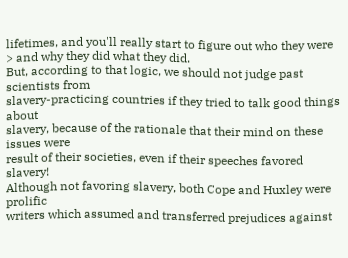lifetimes, and you'll really start to figure out who they were
> and why they did what they did.
But, according to that logic, we should not judge past scientists from
slavery-practicing countries if they tried to talk good things about
slavery, because of the rationale that their mind on these issues were
result of their societies, even if their speeches favored slavery!
Although not favoring slavery, both Cope and Huxley were prolific
writers which assumed and transferred prejudices against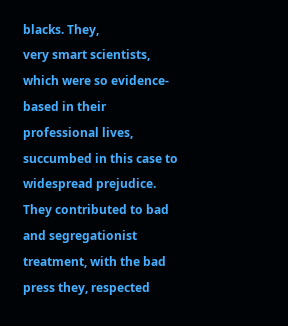blacks. They,
very smart scientists, which were so evidence-based in their
professional lives, succumbed in this case to widespread prejudice.
They contributed to bad and segregationist treatment, with the bad
press they, respected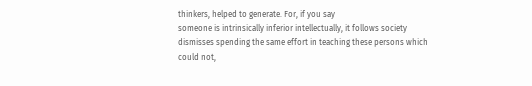thinkers, helped to generate. For, if you say
someone is intrinsically inferior intellectually, it follows society
dismisses spending the same effort in teaching these persons which
could not,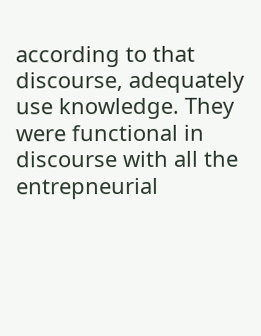according to that discourse, adequately use knowledge. They
were functional in discourse with all the entrepneurial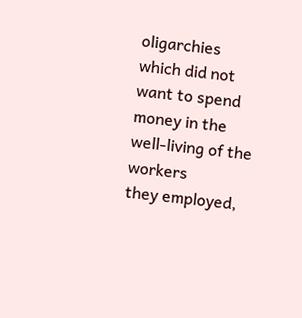oligarchies
which did not want to spend money in the well-living of the workers
they employed,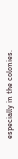especially in the colonies.